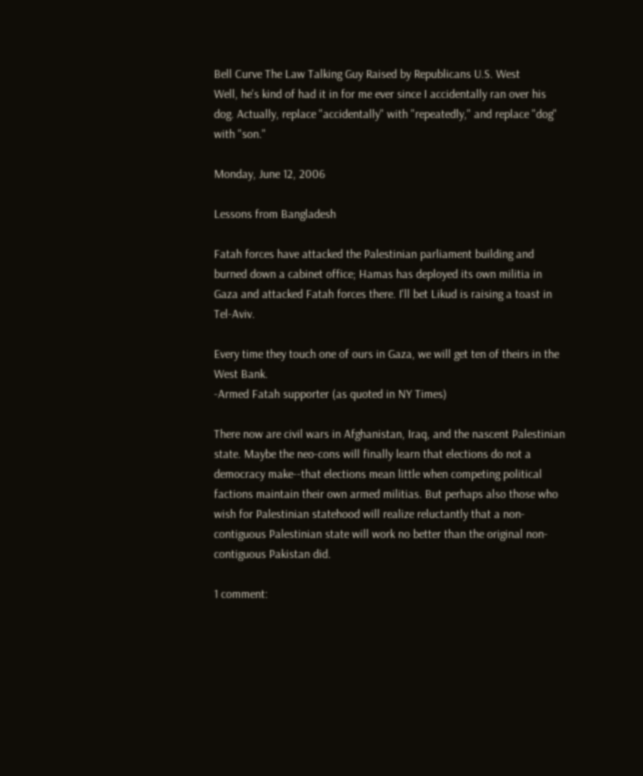Bell Curve The Law Talking Guy Raised by Republicans U.S. West
Well, he's kind of had it in for me ever since I accidentally ran over his dog. Actually, replace "accidentally" with "repeatedly," and replace "dog" with "son."

Monday, June 12, 2006

Lessons from Bangladesh

Fatah forces have attacked the Palestinian parliament building and burned down a cabinet office; Hamas has deployed its own militia in Gaza and attacked Fatah forces there. I'll bet Likud is raising a toast in Tel-Aviv.

Every time they touch one of ours in Gaza, we will get ten of theirs in the West Bank.
-Armed Fatah supporter (as quoted in NY Times)

There now are civil wars in Afghanistan, Iraq, and the nascent Palestinian state. Maybe the neo-cons will finally learn that elections do not a democracy make--that elections mean little when competing political factions maintain their own armed militias. But perhaps also those who wish for Palestinian statehood will realize reluctantly that a non-contiguous Palestinian state will work no better than the original non-contiguous Pakistan did.

1 comment: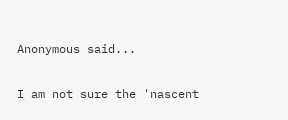Anonymous said...

I am not sure the 'nascent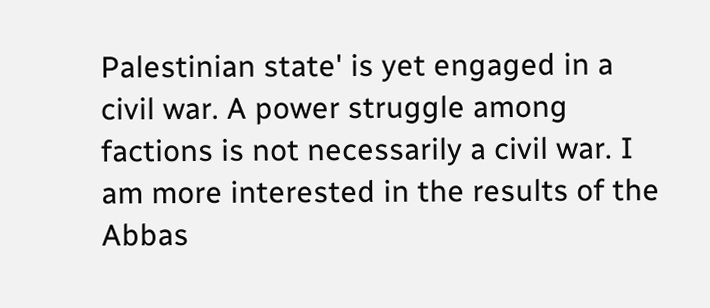Palestinian state' is yet engaged in a civil war. A power struggle among factions is not necessarily a civil war. I am more interested in the results of the Abbas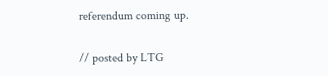referendum coming up.

// posted by LTG